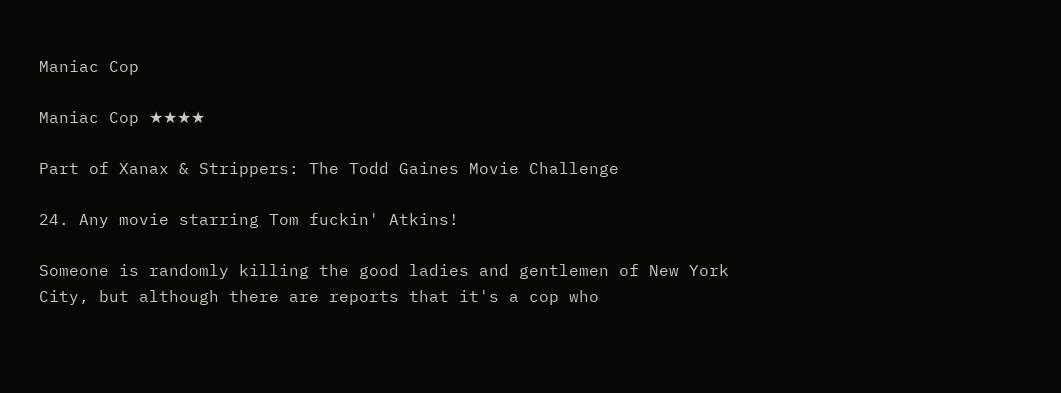Maniac Cop

Maniac Cop ★★★★

Part of Xanax & Strippers: The Todd Gaines Movie Challenge

24. Any movie starring Tom fuckin' Atkins!

Someone is randomly killing the good ladies and gentlemen of New York City, but although there are reports that it's a cop who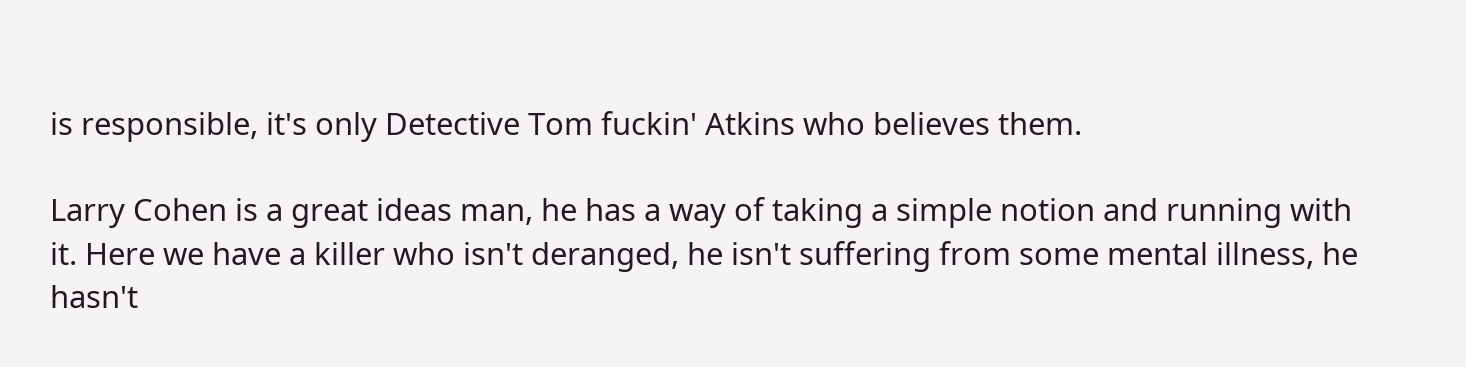is responsible, it's only Detective Tom fuckin' Atkins who believes them.

Larry Cohen is a great ideas man, he has a way of taking a simple notion and running with it. Here we have a killer who isn't deranged, he isn't suffering from some mental illness, he hasn't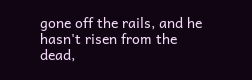gone off the rails, and he hasn't risen from the dead,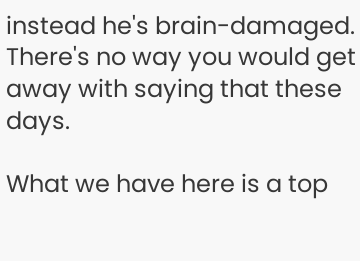instead he's brain-damaged. There's no way you would get away with saying that these days.

What we have here is a top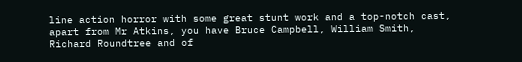line action horror with some great stunt work and a top-notch cast, apart from Mr Atkins, you have Bruce Campbell, William Smith, Richard Roundtree and of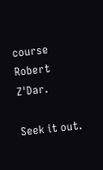course Robert Z'Dar.

Seek it out.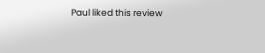Paul liked this review